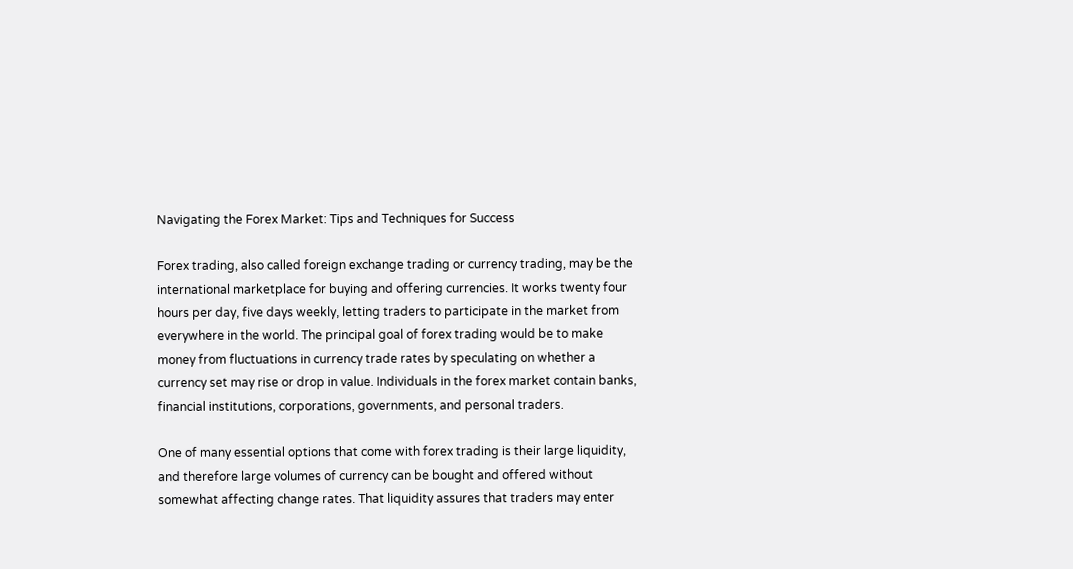Navigating the Forex Market: Tips and Techniques for Success

Forex trading, also called foreign exchange trading or currency trading, may be the international marketplace for buying and offering currencies. It works twenty four hours per day, five days weekly, letting traders to participate in the market from everywhere in the world. The principal goal of forex trading would be to make money from fluctuations in currency trade rates by speculating on whether a currency set may rise or drop in value. Individuals in the forex market contain banks, financial institutions, corporations, governments, and personal traders.

One of many essential options that come with forex trading is their large liquidity, and therefore large volumes of currency can be bought and offered without somewhat affecting change rates. That liquidity assures that traders may enter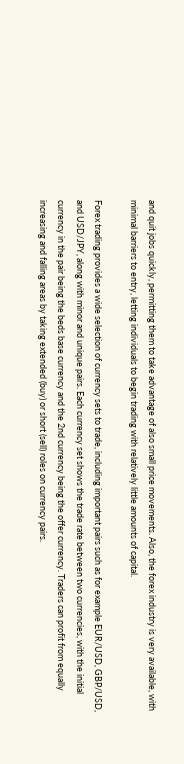and quit jobs quickly, permitting them to take advantage of also small price movements. Also, the forex industry is very available, with minimal barriers to entry, letting individuals to begin trading with relatively little amounts of capital.

Forex trading provides a wide selection of currency sets to trade, including important pairs such as for example EUR/USD, GBP/USD, and USD/JPY, along with minor and unique pairs. Each currency set shows the trade rate between two currencies, with the initial currency in the pair being the beds base currency and the 2nd currency being the offer currency. Traders can profit from equally increasing and falling areas by taking extended (buy) or short (sell) roles on currency pairs.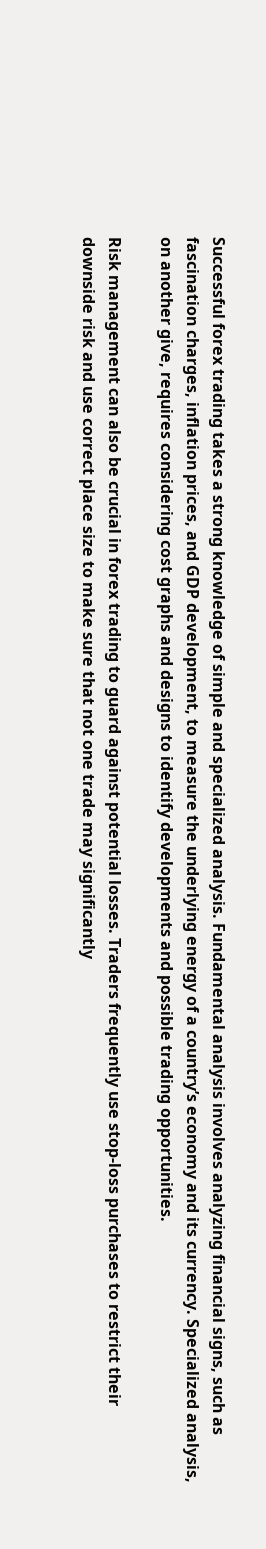Successful forex trading takes a strong knowledge of simple and specialized analysis. Fundamental analysis involves analyzing financial signs, such as fascination charges, inflation prices, and GDP development, to measure the underlying energy of a country’s economy and its currency. Specialized analysis, on another give, requires considering cost graphs and designs to identify developments and possible trading opportunities.

Risk management can also be crucial in forex trading to guard against potential losses. Traders frequently use stop-loss purchases to restrict their downside risk and use correct place size to make sure that not one trade may significantly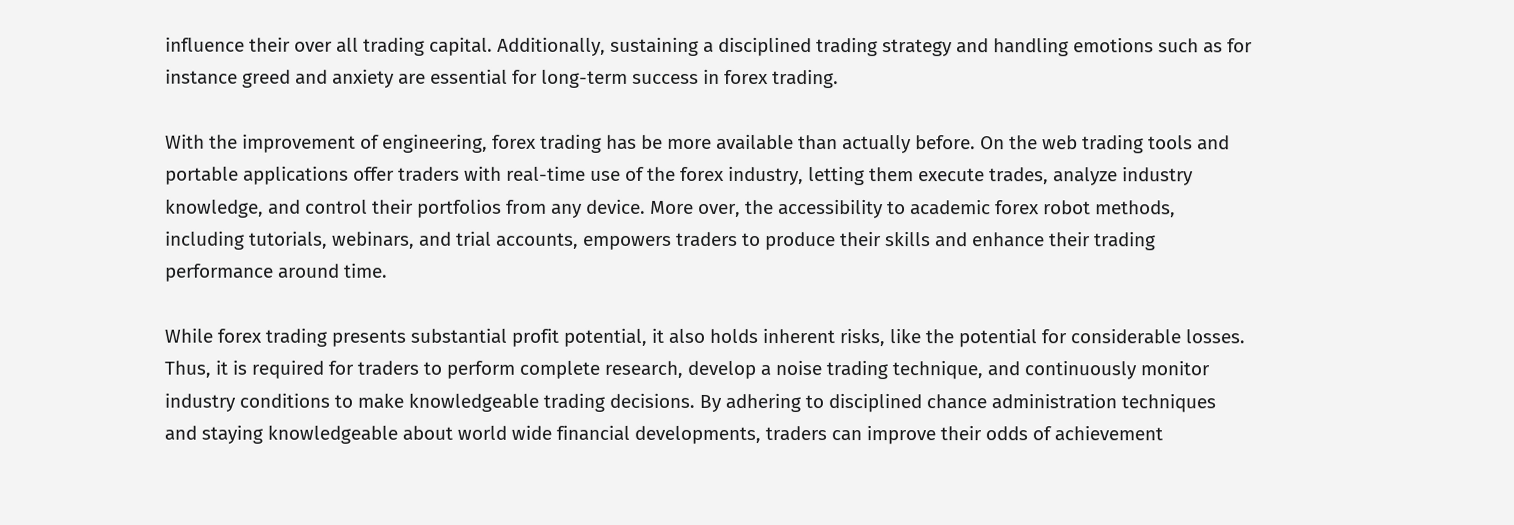influence their over all trading capital. Additionally, sustaining a disciplined trading strategy and handling emotions such as for instance greed and anxiety are essential for long-term success in forex trading.

With the improvement of engineering, forex trading has be more available than actually before. On the web trading tools and portable applications offer traders with real-time use of the forex industry, letting them execute trades, analyze industry knowledge, and control their portfolios from any device. More over, the accessibility to academic forex robot methods, including tutorials, webinars, and trial accounts, empowers traders to produce their skills and enhance their trading performance around time.

While forex trading presents substantial profit potential, it also holds inherent risks, like the potential for considerable losses. Thus, it is required for traders to perform complete research, develop a noise trading technique, and continuously monitor industry conditions to make knowledgeable trading decisions. By adhering to disciplined chance administration techniques and staying knowledgeable about world wide financial developments, traders can improve their odds of achievement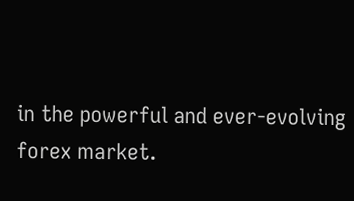in the powerful and ever-evolving forex market.